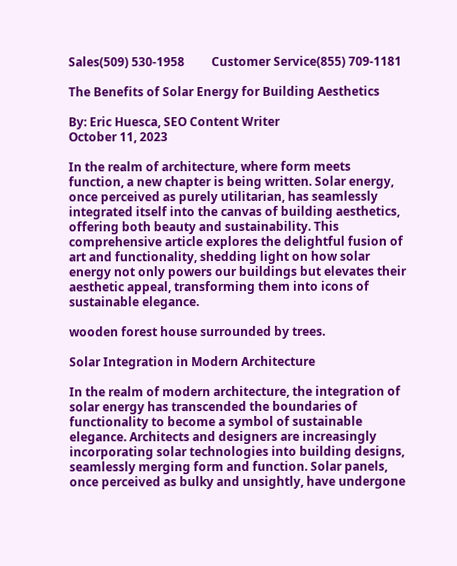Sales(509) 530-1958         Customer Service(855) 709-1181

The Benefits of Solar Energy for Building Aesthetics

By: Eric Huesca, SEO Content Writer
October 11, 2023

In the realm of architecture, where form meets function, a new chapter is being written. Solar energy, once perceived as purely utilitarian, has seamlessly integrated itself into the canvas of building aesthetics, offering both beauty and sustainability. This comprehensive article explores the delightful fusion of art and functionality, shedding light on how solar energy not only powers our buildings but elevates their aesthetic appeal, transforming them into icons of sustainable elegance.

wooden forest house surrounded by trees.

Solar Integration in Modern Architecture

In the realm of modern architecture, the integration of solar energy has transcended the boundaries of functionality to become a symbol of sustainable elegance. Architects and designers are increasingly incorporating solar technologies into building designs, seamlessly merging form and function. Solar panels, once perceived as bulky and unsightly, have undergone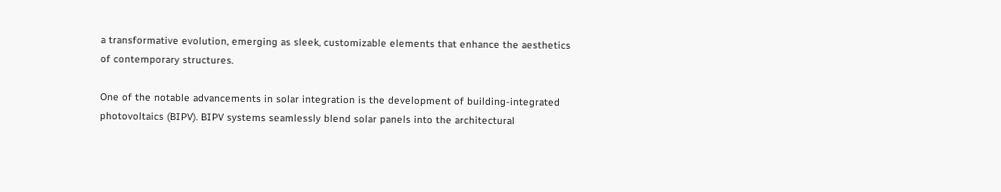a transformative evolution, emerging as sleek, customizable elements that enhance the aesthetics of contemporary structures.

One of the notable advancements in solar integration is the development of building-integrated photovoltaics (BIPV). BIPV systems seamlessly blend solar panels into the architectural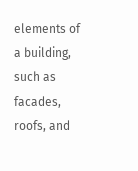elements of a building, such as facades, roofs, and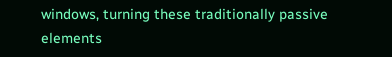windows, turning these traditionally passive elements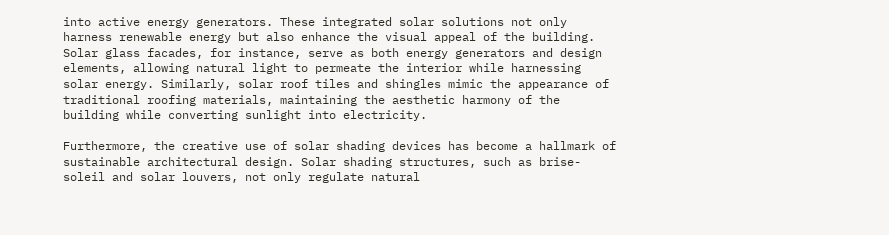into active energy generators. These integrated solar solutions not only harness renewable energy but also enhance the visual appeal of the building. Solar glass facades, for instance, serve as both energy generators and design elements, allowing natural light to permeate the interior while harnessing solar energy. Similarly, solar roof tiles and shingles mimic the appearance of traditional roofing materials, maintaining the aesthetic harmony of the building while converting sunlight into electricity.

Furthermore, the creative use of solar shading devices has become a hallmark of sustainable architectural design. Solar shading structures, such as brise-soleil and solar louvers, not only regulate natural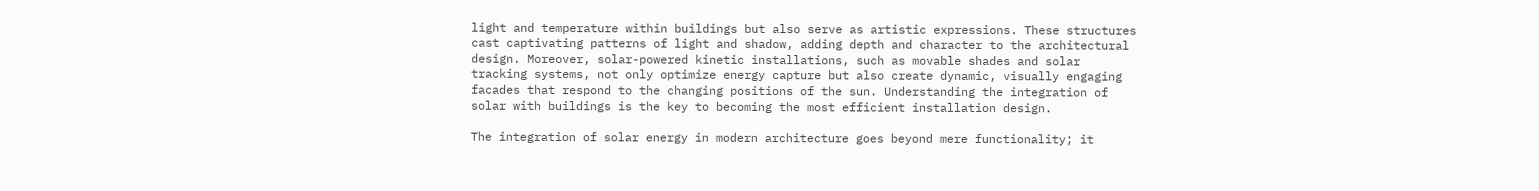light and temperature within buildings but also serve as artistic expressions. These structures cast captivating patterns of light and shadow, adding depth and character to the architectural design. Moreover, solar-powered kinetic installations, such as movable shades and solar tracking systems, not only optimize energy capture but also create dynamic, visually engaging facades that respond to the changing positions of the sun. Understanding the integration of solar with buildings is the key to becoming the most efficient installation design.

The integration of solar energy in modern architecture goes beyond mere functionality; it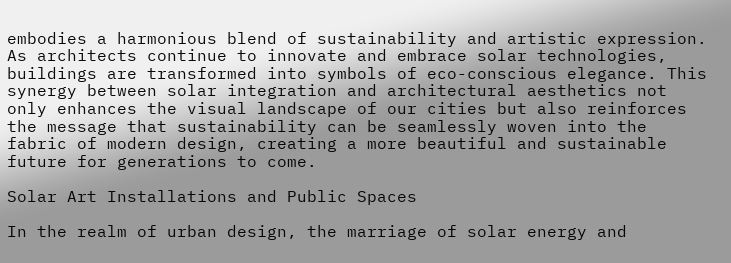embodies a harmonious blend of sustainability and artistic expression. As architects continue to innovate and embrace solar technologies, buildings are transformed into symbols of eco-conscious elegance. This synergy between solar integration and architectural aesthetics not only enhances the visual landscape of our cities but also reinforces the message that sustainability can be seamlessly woven into the fabric of modern design, creating a more beautiful and sustainable future for generations to come.

Solar Art Installations and Public Spaces

In the realm of urban design, the marriage of solar energy and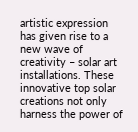artistic expression has given rise to a new wave of creativity – solar art installations. These innovative top solar creations not only harness the power of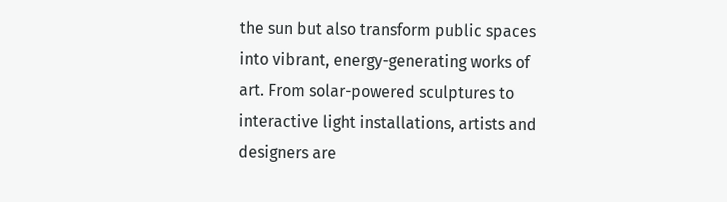the sun but also transform public spaces into vibrant, energy-generating works of art. From solar-powered sculptures to interactive light installations, artists and designers are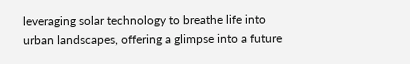leveraging solar technology to breathe life into urban landscapes, offering a glimpse into a future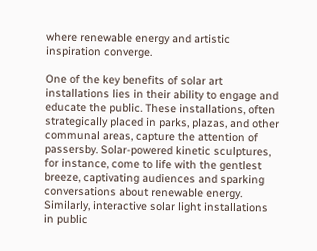where renewable energy and artistic inspiration converge.

One of the key benefits of solar art installations lies in their ability to engage and educate the public. These installations, often strategically placed in parks, plazas, and other communal areas, capture the attention of passersby. Solar-powered kinetic sculptures, for instance, come to life with the gentlest breeze, captivating audiences and sparking conversations about renewable energy. Similarly, interactive solar light installations in public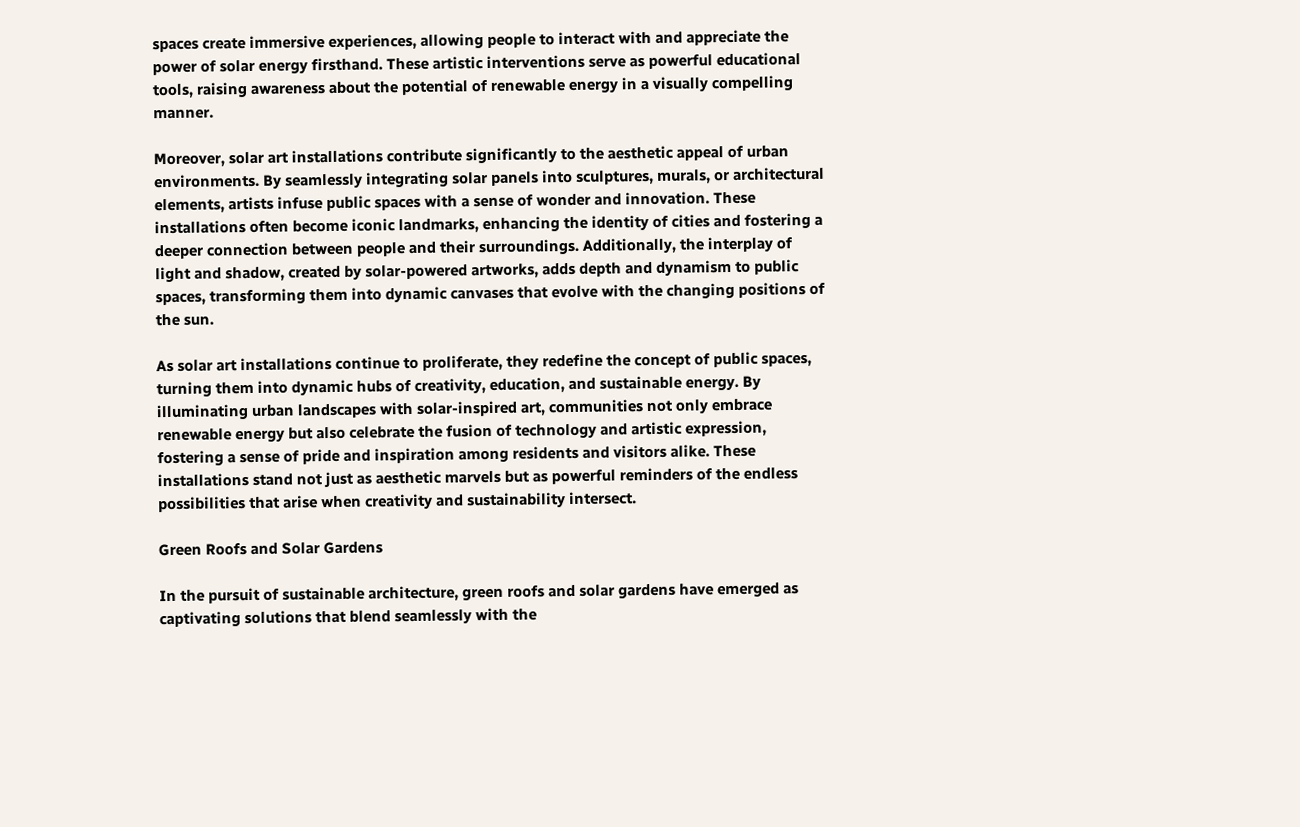spaces create immersive experiences, allowing people to interact with and appreciate the power of solar energy firsthand. These artistic interventions serve as powerful educational tools, raising awareness about the potential of renewable energy in a visually compelling manner.

Moreover, solar art installations contribute significantly to the aesthetic appeal of urban environments. By seamlessly integrating solar panels into sculptures, murals, or architectural elements, artists infuse public spaces with a sense of wonder and innovation. These installations often become iconic landmarks, enhancing the identity of cities and fostering a deeper connection between people and their surroundings. Additionally, the interplay of light and shadow, created by solar-powered artworks, adds depth and dynamism to public spaces, transforming them into dynamic canvases that evolve with the changing positions of the sun.

As solar art installations continue to proliferate, they redefine the concept of public spaces, turning them into dynamic hubs of creativity, education, and sustainable energy. By illuminating urban landscapes with solar-inspired art, communities not only embrace renewable energy but also celebrate the fusion of technology and artistic expression, fostering a sense of pride and inspiration among residents and visitors alike. These installations stand not just as aesthetic marvels but as powerful reminders of the endless possibilities that arise when creativity and sustainability intersect.

Green Roofs and Solar Gardens

In the pursuit of sustainable architecture, green roofs and solar gardens have emerged as captivating solutions that blend seamlessly with the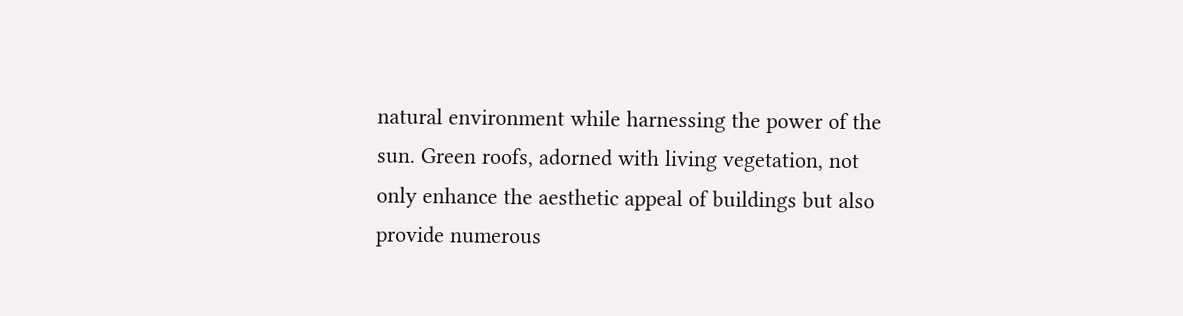natural environment while harnessing the power of the sun. Green roofs, adorned with living vegetation, not only enhance the aesthetic appeal of buildings but also provide numerous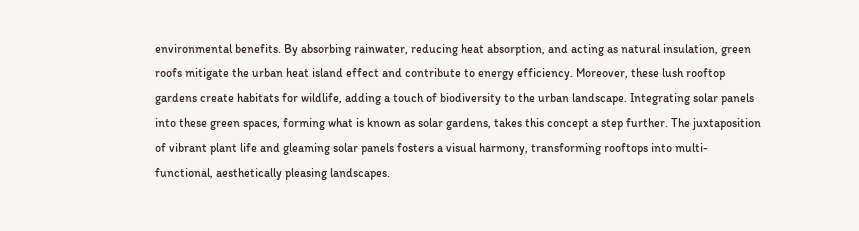environmental benefits. By absorbing rainwater, reducing heat absorption, and acting as natural insulation, green roofs mitigate the urban heat island effect and contribute to energy efficiency. Moreover, these lush rooftop gardens create habitats for wildlife, adding a touch of biodiversity to the urban landscape. Integrating solar panels into these green spaces, forming what is known as solar gardens, takes this concept a step further. The juxtaposition of vibrant plant life and gleaming solar panels fosters a visual harmony, transforming rooftops into multi-functional, aesthetically pleasing landscapes.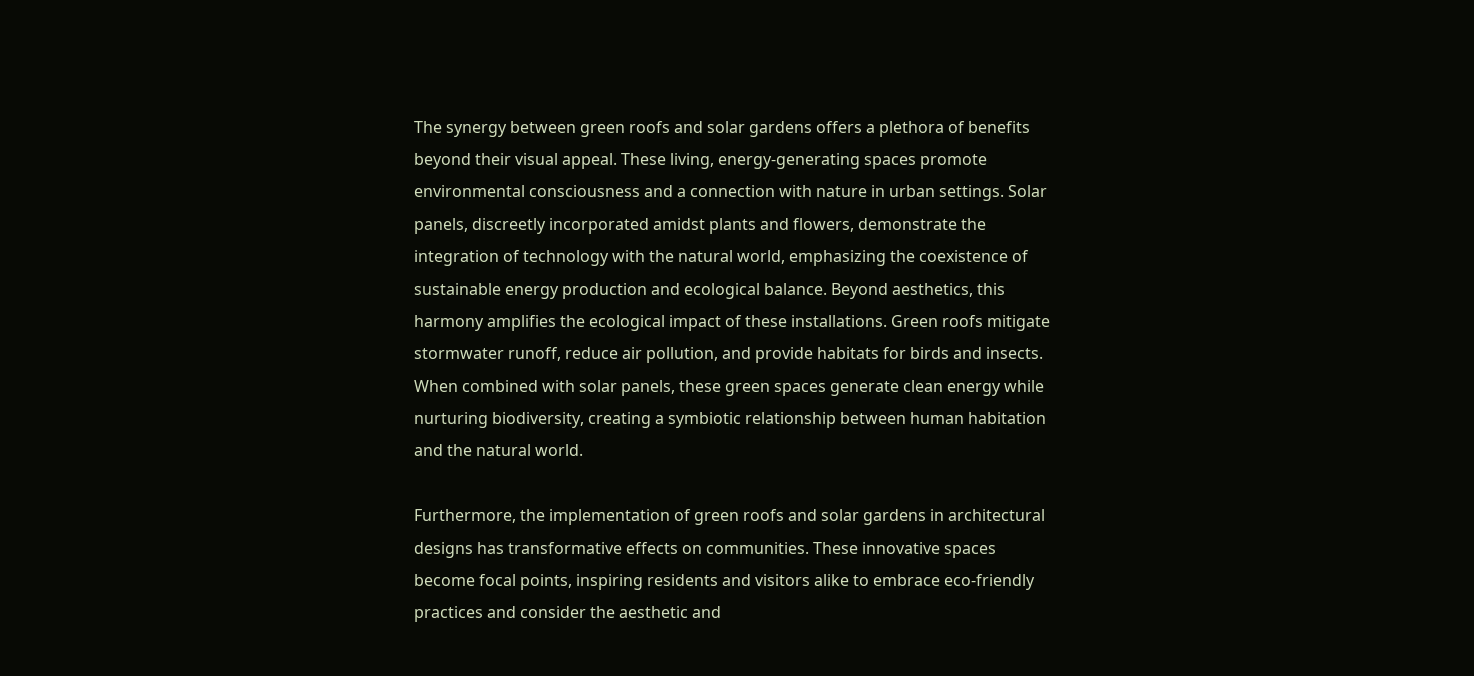The synergy between green roofs and solar gardens offers a plethora of benefits beyond their visual appeal. These living, energy-generating spaces promote environmental consciousness and a connection with nature in urban settings. Solar panels, discreetly incorporated amidst plants and flowers, demonstrate the integration of technology with the natural world, emphasizing the coexistence of sustainable energy production and ecological balance. Beyond aesthetics, this harmony amplifies the ecological impact of these installations. Green roofs mitigate stormwater runoff, reduce air pollution, and provide habitats for birds and insects. When combined with solar panels, these green spaces generate clean energy while nurturing biodiversity, creating a symbiotic relationship between human habitation and the natural world.

Furthermore, the implementation of green roofs and solar gardens in architectural designs has transformative effects on communities. These innovative spaces become focal points, inspiring residents and visitors alike to embrace eco-friendly practices and consider the aesthetic and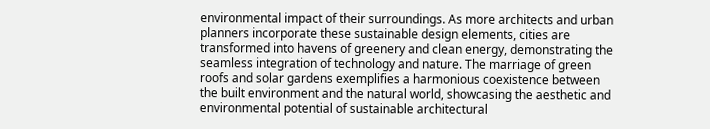environmental impact of their surroundings. As more architects and urban planners incorporate these sustainable design elements, cities are transformed into havens of greenery and clean energy, demonstrating the seamless integration of technology and nature. The marriage of green roofs and solar gardens exemplifies a harmonious coexistence between the built environment and the natural world, showcasing the aesthetic and environmental potential of sustainable architectural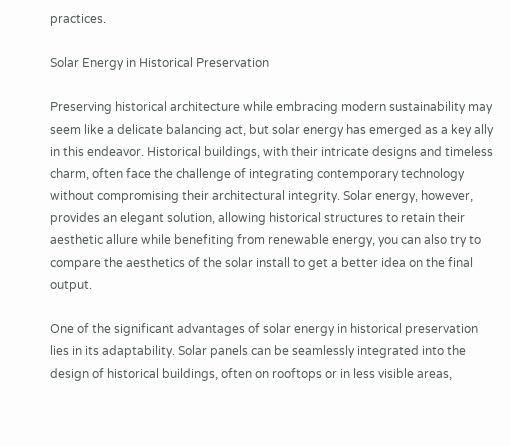practices.

Solar Energy in Historical Preservation

Preserving historical architecture while embracing modern sustainability may seem like a delicate balancing act, but solar energy has emerged as a key ally in this endeavor. Historical buildings, with their intricate designs and timeless charm, often face the challenge of integrating contemporary technology without compromising their architectural integrity. Solar energy, however, provides an elegant solution, allowing historical structures to retain their aesthetic allure while benefiting from renewable energy, you can also try to compare the aesthetics of the solar install to get a better idea on the final output.

One of the significant advantages of solar energy in historical preservation lies in its adaptability. Solar panels can be seamlessly integrated into the design of historical buildings, often on rooftops or in less visible areas,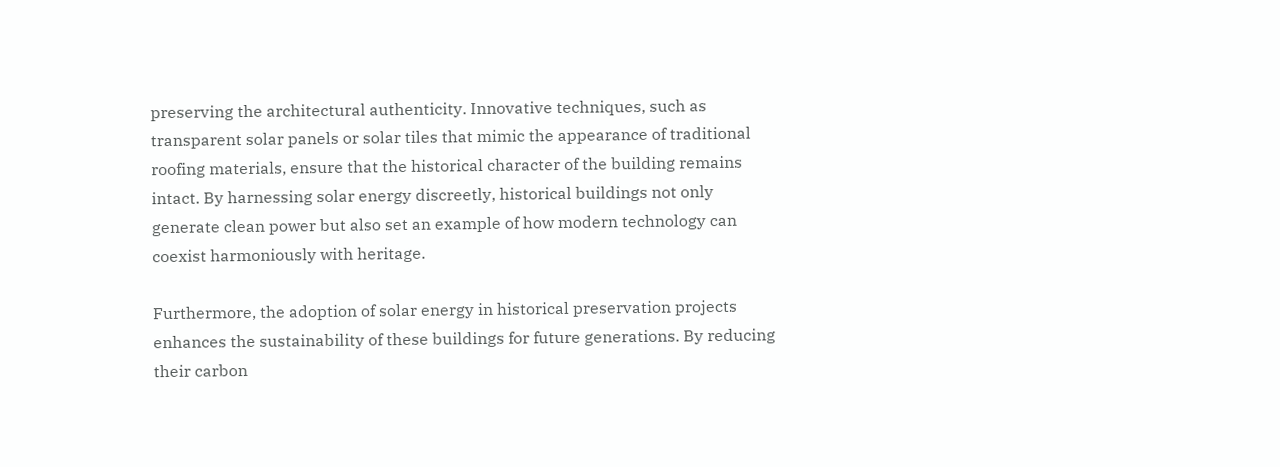preserving the architectural authenticity. Innovative techniques, such as transparent solar panels or solar tiles that mimic the appearance of traditional roofing materials, ensure that the historical character of the building remains intact. By harnessing solar energy discreetly, historical buildings not only generate clean power but also set an example of how modern technology can coexist harmoniously with heritage.

Furthermore, the adoption of solar energy in historical preservation projects enhances the sustainability of these buildings for future generations. By reducing their carbon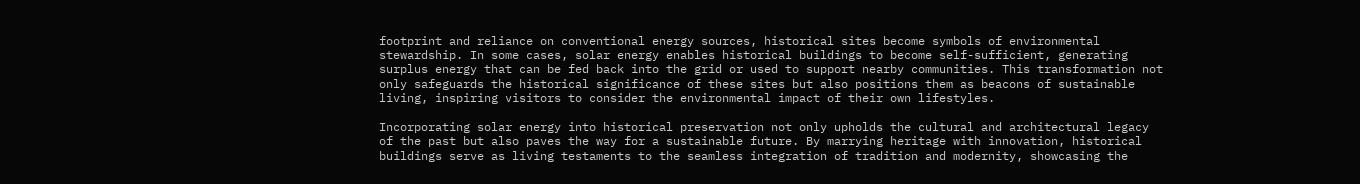footprint and reliance on conventional energy sources, historical sites become symbols of environmental stewardship. In some cases, solar energy enables historical buildings to become self-sufficient, generating surplus energy that can be fed back into the grid or used to support nearby communities. This transformation not only safeguards the historical significance of these sites but also positions them as beacons of sustainable living, inspiring visitors to consider the environmental impact of their own lifestyles.

Incorporating solar energy into historical preservation not only upholds the cultural and architectural legacy of the past but also paves the way for a sustainable future. By marrying heritage with innovation, historical buildings serve as living testaments to the seamless integration of tradition and modernity, showcasing the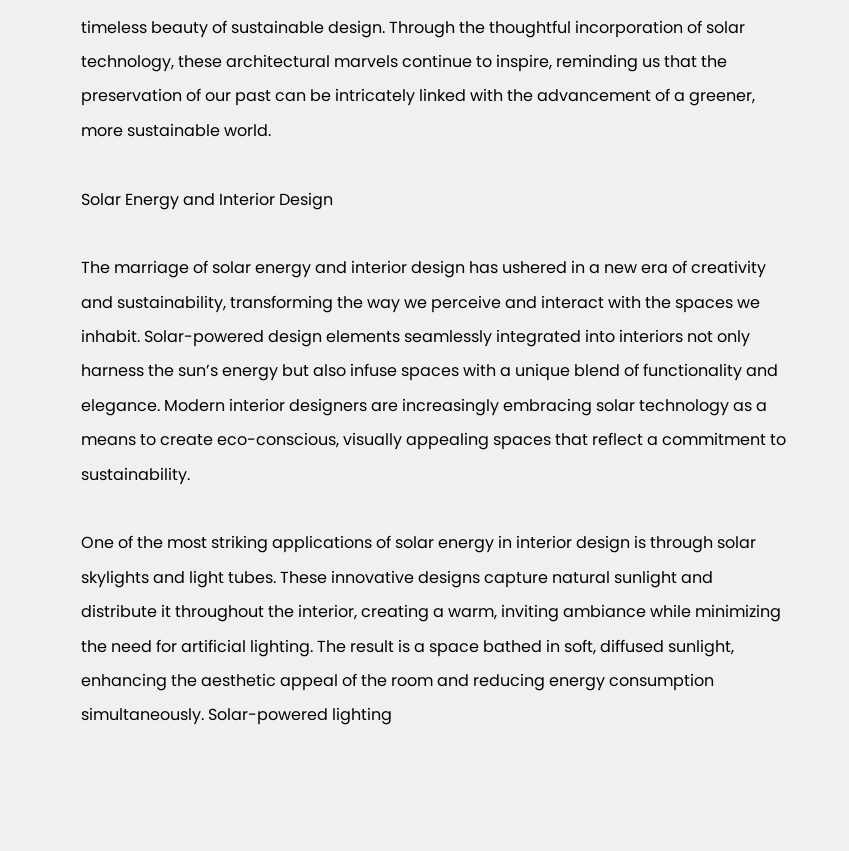timeless beauty of sustainable design. Through the thoughtful incorporation of solar technology, these architectural marvels continue to inspire, reminding us that the preservation of our past can be intricately linked with the advancement of a greener, more sustainable world.

Solar Energy and Interior Design

The marriage of solar energy and interior design has ushered in a new era of creativity and sustainability, transforming the way we perceive and interact with the spaces we inhabit. Solar-powered design elements seamlessly integrated into interiors not only harness the sun’s energy but also infuse spaces with a unique blend of functionality and elegance. Modern interior designers are increasingly embracing solar technology as a means to create eco-conscious, visually appealing spaces that reflect a commitment to sustainability.

One of the most striking applications of solar energy in interior design is through solar skylights and light tubes. These innovative designs capture natural sunlight and distribute it throughout the interior, creating a warm, inviting ambiance while minimizing the need for artificial lighting. The result is a space bathed in soft, diffused sunlight, enhancing the aesthetic appeal of the room and reducing energy consumption simultaneously. Solar-powered lighting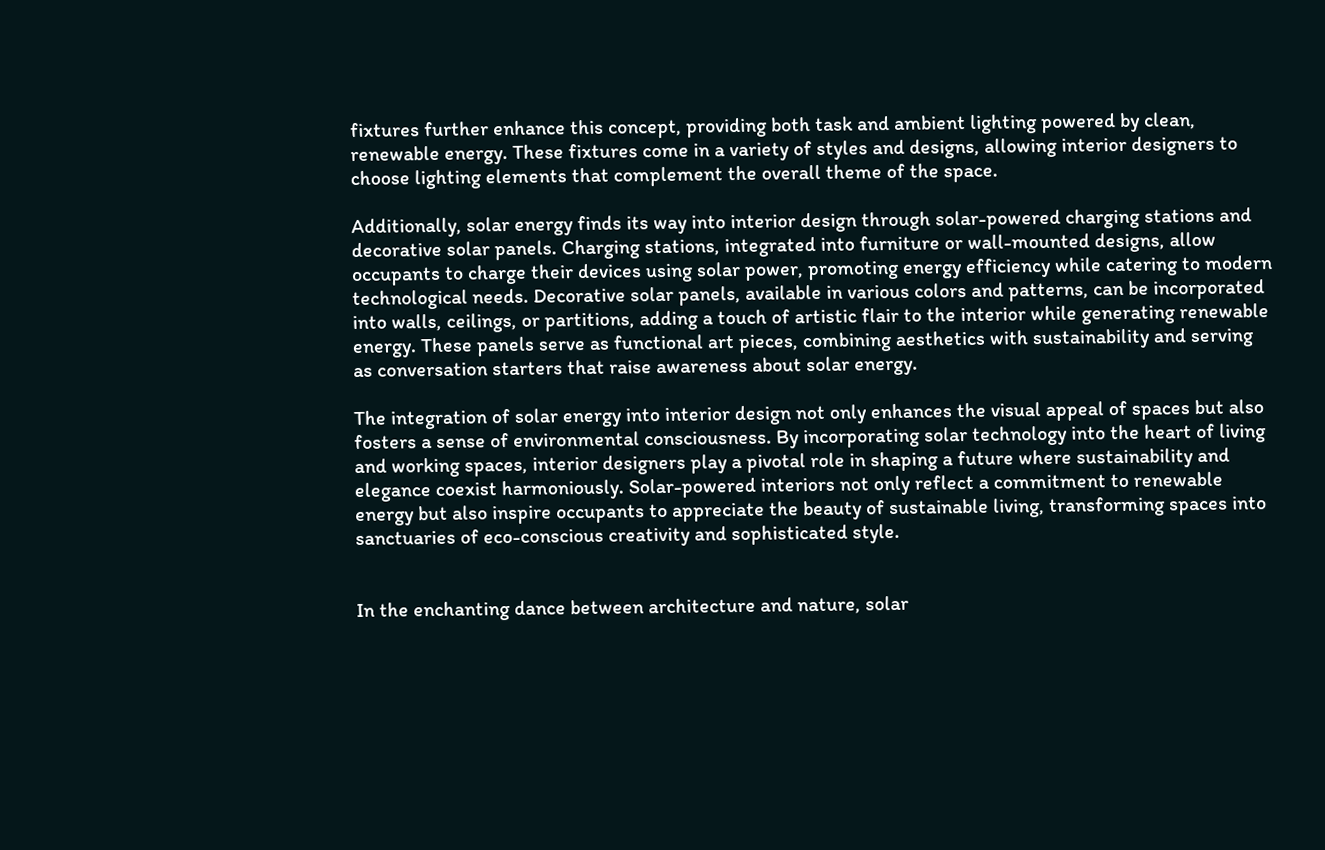fixtures further enhance this concept, providing both task and ambient lighting powered by clean, renewable energy. These fixtures come in a variety of styles and designs, allowing interior designers to choose lighting elements that complement the overall theme of the space.

Additionally, solar energy finds its way into interior design through solar-powered charging stations and decorative solar panels. Charging stations, integrated into furniture or wall-mounted designs, allow occupants to charge their devices using solar power, promoting energy efficiency while catering to modern technological needs. Decorative solar panels, available in various colors and patterns, can be incorporated into walls, ceilings, or partitions, adding a touch of artistic flair to the interior while generating renewable energy. These panels serve as functional art pieces, combining aesthetics with sustainability and serving as conversation starters that raise awareness about solar energy.

The integration of solar energy into interior design not only enhances the visual appeal of spaces but also fosters a sense of environmental consciousness. By incorporating solar technology into the heart of living and working spaces, interior designers play a pivotal role in shaping a future where sustainability and elegance coexist harmoniously. Solar-powered interiors not only reflect a commitment to renewable energy but also inspire occupants to appreciate the beauty of sustainable living, transforming spaces into sanctuaries of eco-conscious creativity and sophisticated style.


In the enchanting dance between architecture and nature, solar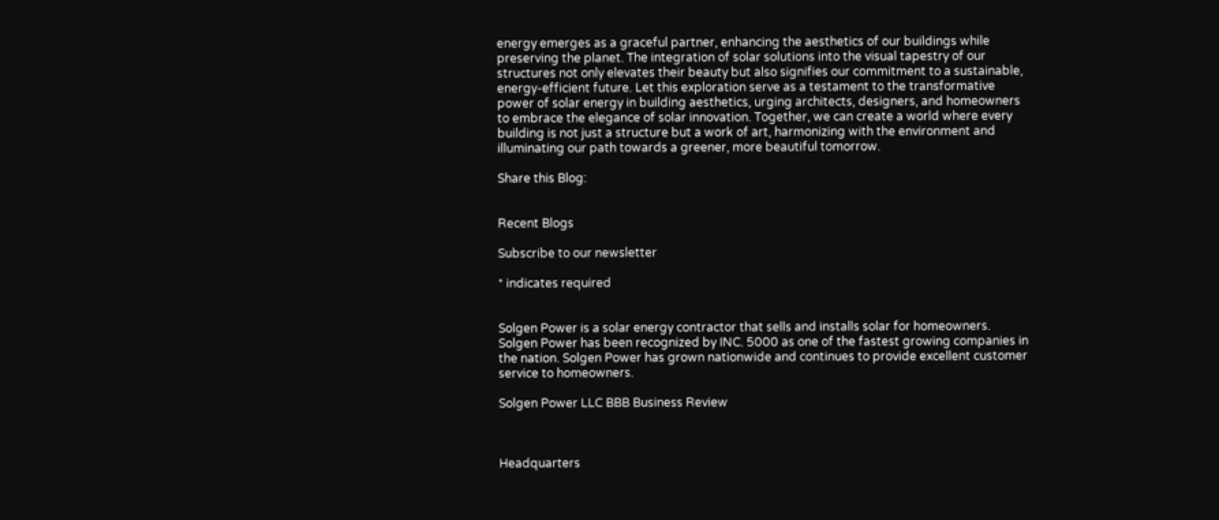energy emerges as a graceful partner, enhancing the aesthetics of our buildings while preserving the planet. The integration of solar solutions into the visual tapestry of our structures not only elevates their beauty but also signifies our commitment to a sustainable, energy-efficient future. Let this exploration serve as a testament to the transformative power of solar energy in building aesthetics, urging architects, designers, and homeowners to embrace the elegance of solar innovation. Together, we can create a world where every building is not just a structure but a work of art, harmonizing with the environment and illuminating our path towards a greener, more beautiful tomorrow.

Share this Blog:


Recent Blogs

Subscribe to our newsletter

* indicates required


Solgen Power is a solar energy contractor that sells and installs solar for homeowners. Solgen Power has been recognized by INC. 5000 as one of the fastest growing companies in the nation. Solgen Power has grown nationwide and continues to provide excellent customer service to homeowners.

Solgen Power LLC BBB Business Review



Headquarters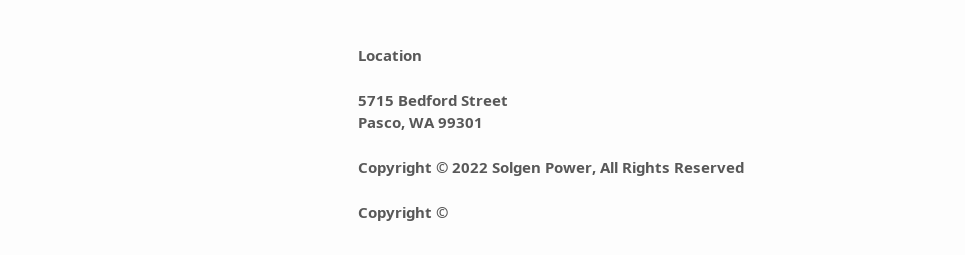Location

5715 Bedford Street
Pasco, WA 99301

Copyright © 2022 Solgen Power, All Rights Reserved

Copyright ©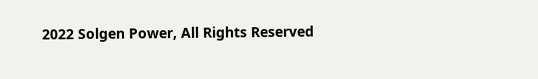2022 Solgen Power, All Rights Reserved